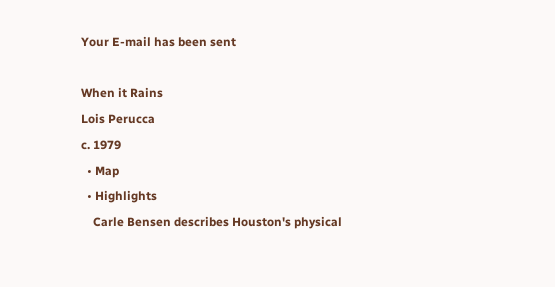Your E-mail has been sent

When it Rains
Lois Perucca
c. 1979
  • Map
  • Highlights
    Carle Bensen describes Houston's physical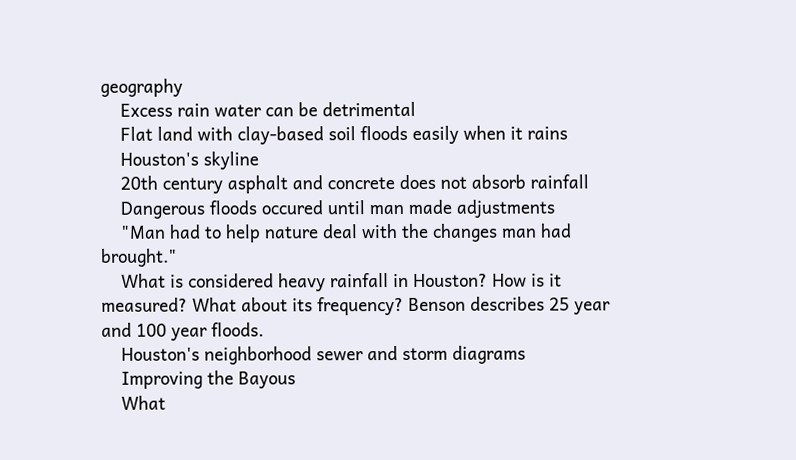geography
    Excess rain water can be detrimental
    Flat land with clay-based soil floods easily when it rains
    Houston's skyline
    20th century asphalt and concrete does not absorb rainfall
    Dangerous floods occured until man made adjustments
    "Man had to help nature deal with the changes man had brought."
    What is considered heavy rainfall in Houston? How is it measured? What about its frequency? Benson describes 25 year and 100 year floods.
    Houston's neighborhood sewer and storm diagrams
    Improving the Bayous
    What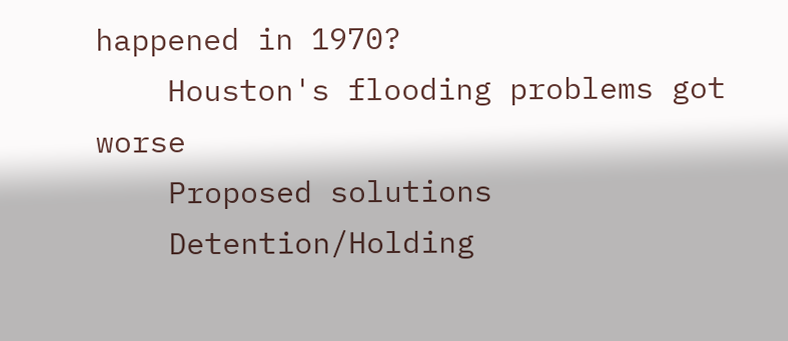happened in 1970?
    Houston's flooding problems got worse
    Proposed solutions
    Detention/Holding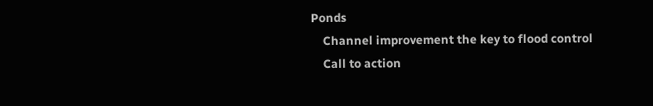Ponds
    Channel improvement the key to flood control
    Call to action